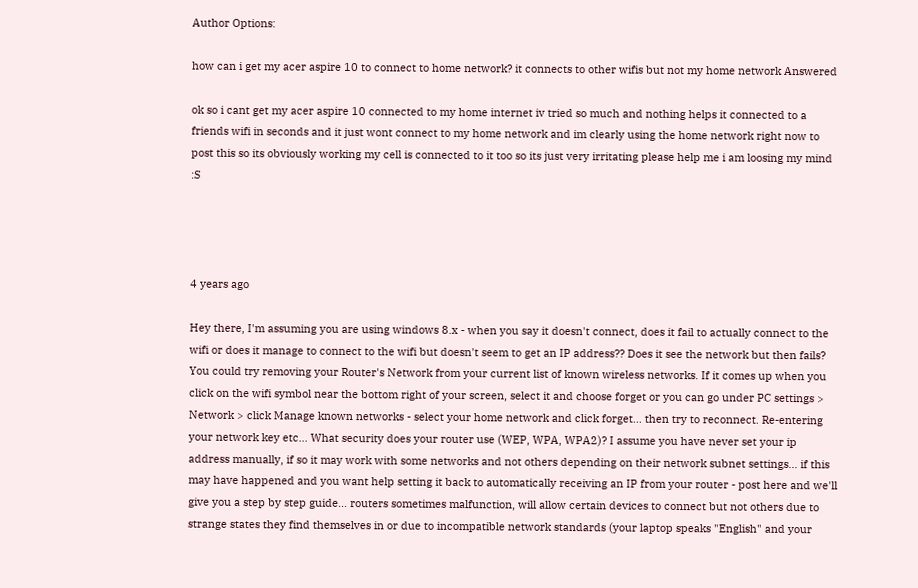Author Options:

how can i get my acer aspire 10 to connect to home network? it connects to other wifis but not my home network Answered

ok so i cant get my acer aspire 10 connected to my home internet iv tried so much and nothing helps it connected to a friends wifi in seconds and it just wont connect to my home network and im clearly using the home network right now to post this so its obviously working my cell is connected to it too so its just very irritating please help me i am loosing my mind :S




4 years ago

Hey there, I'm assuming you are using windows 8.x - when you say it doesn't connect, does it fail to actually connect to the wifi or does it manage to connect to the wifi but doesn't seem to get an IP address?? Does it see the network but then fails? You could try removing your Router's Network from your current list of known wireless networks. If it comes up when you click on the wifi symbol near the bottom right of your screen, select it and choose forget or you can go under PC settings > Network > click Manage known networks - select your home network and click forget... then try to reconnect. Re-entering your network key etc... What security does your router use (WEP, WPA, WPA2)? I assume you have never set your ip address manually, if so it may work with some networks and not others depending on their network subnet settings... if this may have happened and you want help setting it back to automatically receiving an IP from your router - post here and we'll give you a step by step guide... routers sometimes malfunction, will allow certain devices to connect but not others due to strange states they find themselves in or due to incompatible network standards (your laptop speaks "English" and your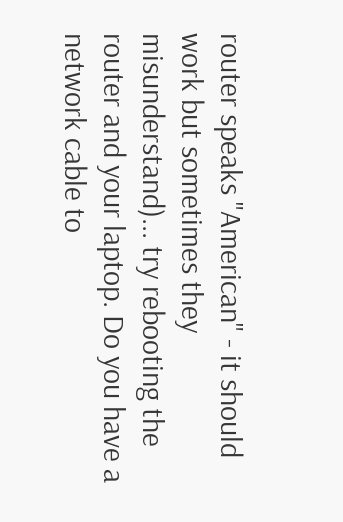router speaks "American" - it should work but sometimes they misunderstand)... try rebooting the router and your laptop. Do you have a network cable to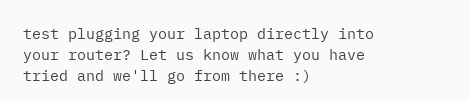test plugging your laptop directly into your router? Let us know what you have tried and we'll go from there :)